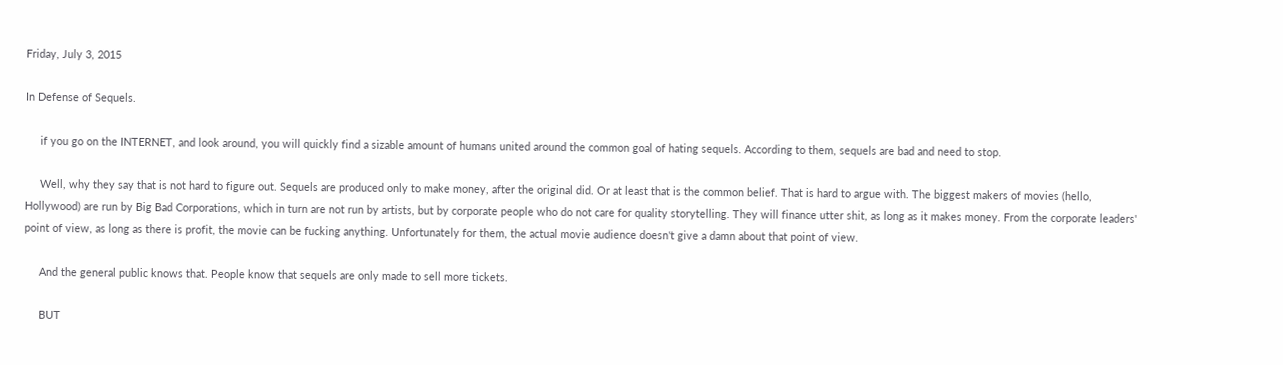Friday, July 3, 2015

In Defense of Sequels.

     if you go on the INTERNET, and look around, you will quickly find a sizable amount of humans united around the common goal of hating sequels. According to them, sequels are bad and need to stop.

     Well, why they say that is not hard to figure out. Sequels are produced only to make money, after the original did. Or at least that is the common belief. That is hard to argue with. The biggest makers of movies (hello, Hollywood) are run by Big Bad Corporations, which in turn are not run by artists, but by corporate people who do not care for quality storytelling. They will finance utter shit, as long as it makes money. From the corporate leaders' point of view, as long as there is profit, the movie can be fucking anything. Unfortunately for them, the actual movie audience doesn't give a damn about that point of view.

     And the general public knows that. People know that sequels are only made to sell more tickets.

     BUT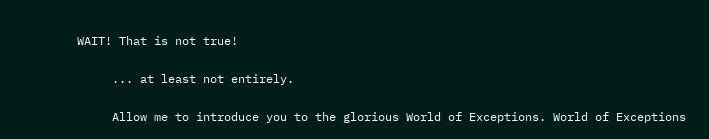WAIT! That is not true!

     ... at least not entirely.

     Allow me to introduce you to the glorious World of Exceptions. World of Exceptions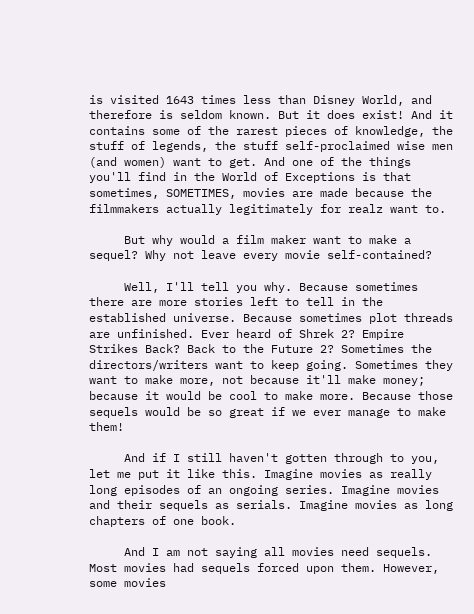is visited 1643 times less than Disney World, and therefore is seldom known. But it does exist! And it contains some of the rarest pieces of knowledge, the stuff of legends, the stuff self-proclaimed wise men (and women) want to get. And one of the things you'll find in the World of Exceptions is that sometimes, SOMETIMES, movies are made because the filmmakers actually legitimately for realz want to.

     But why would a film maker want to make a sequel? Why not leave every movie self-contained?

     Well, I'll tell you why. Because sometimes there are more stories left to tell in the established universe. Because sometimes plot threads are unfinished. Ever heard of Shrek 2? Empire Strikes Back? Back to the Future 2? Sometimes the directors/writers want to keep going. Sometimes they want to make more, not because it'll make money; because it would be cool to make more. Because those sequels would be so great if we ever manage to make them!

     And if I still haven't gotten through to you, let me put it like this. Imagine movies as really long episodes of an ongoing series. Imagine movies and their sequels as serials. Imagine movies as long chapters of one book.

     And I am not saying all movies need sequels. Most movies had sequels forced upon them. However, some movies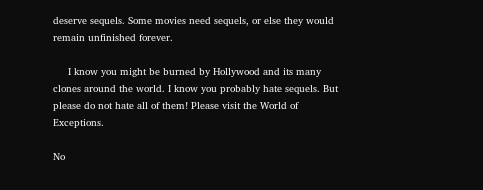deserve sequels. Some movies need sequels, or else they would remain unfinished forever.

     I know you might be burned by Hollywood and its many clones around the world. I know you probably hate sequels. But please do not hate all of them! Please visit the World of Exceptions.

No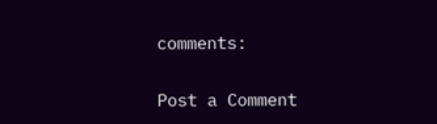comments:

Post a Comment